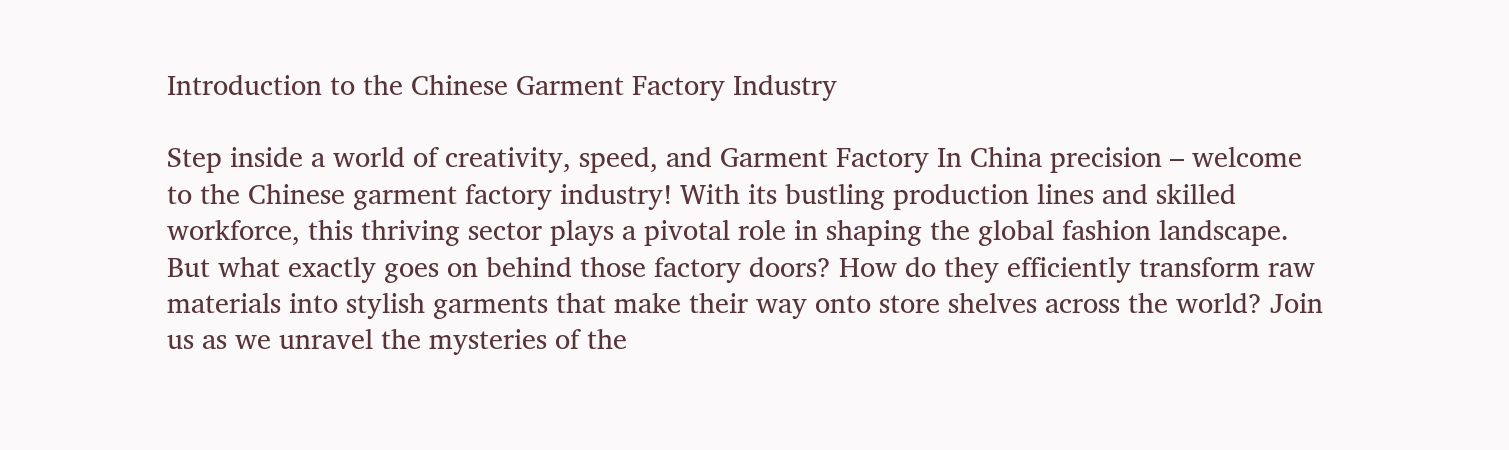Introduction to the Chinese Garment Factory Industry

Step inside a world of creativity, speed, and Garment Factory In China precision – welcome to the Chinese garment factory industry! With its bustling production lines and skilled workforce, this thriving sector plays a pivotal role in shaping the global fashion landscape. But what exactly goes on behind those factory doors? How do they efficiently transform raw materials into stylish garments that make their way onto store shelves across the world? Join us as we unravel the mysteries of the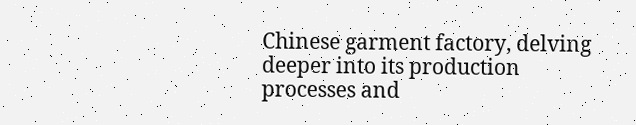Chinese garment factory, delving deeper into its production processes and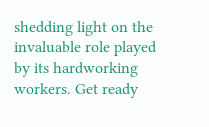shedding light on the invaluable role played by its hardworking workers. Get ready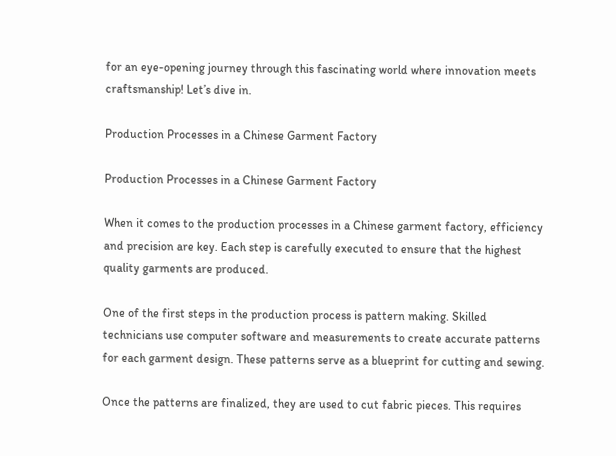for an eye-opening journey through this fascinating world where innovation meets craftsmanship! Let’s dive in.

Production Processes in a Chinese Garment Factory

Production Processes in a Chinese Garment Factory

When it comes to the production processes in a Chinese garment factory, efficiency and precision are key. Each step is carefully executed to ensure that the highest quality garments are produced.

One of the first steps in the production process is pattern making. Skilled technicians use computer software and measurements to create accurate patterns for each garment design. These patterns serve as a blueprint for cutting and sewing.

Once the patterns are finalized, they are used to cut fabric pieces. This requires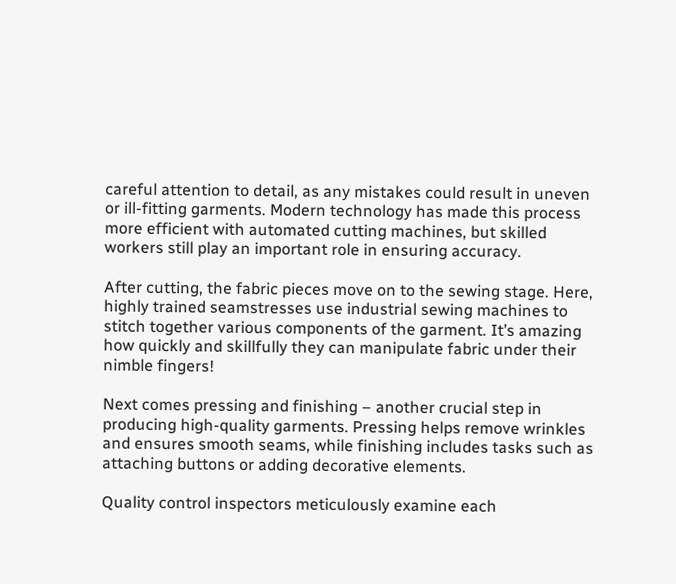careful attention to detail, as any mistakes could result in uneven or ill-fitting garments. Modern technology has made this process more efficient with automated cutting machines, but skilled workers still play an important role in ensuring accuracy.

After cutting, the fabric pieces move on to the sewing stage. Here, highly trained seamstresses use industrial sewing machines to stitch together various components of the garment. It’s amazing how quickly and skillfully they can manipulate fabric under their nimble fingers!

Next comes pressing and finishing – another crucial step in producing high-quality garments. Pressing helps remove wrinkles and ensures smooth seams, while finishing includes tasks such as attaching buttons or adding decorative elements.

Quality control inspectors meticulously examine each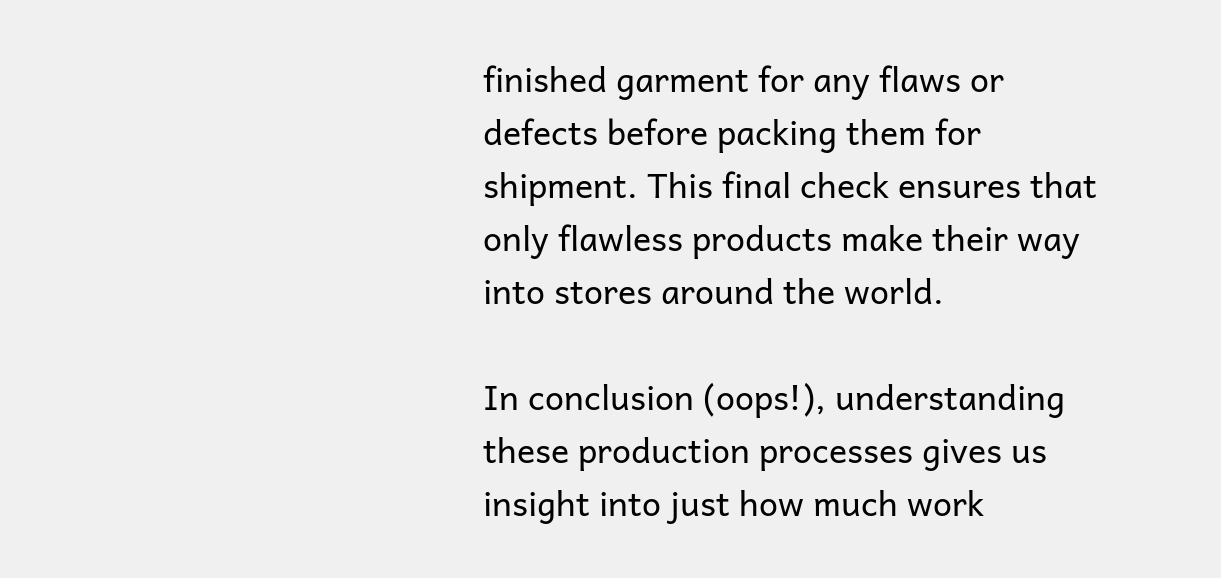finished garment for any flaws or defects before packing them for shipment. This final check ensures that only flawless products make their way into stores around the world.

In conclusion (oops!), understanding these production processes gives us insight into just how much work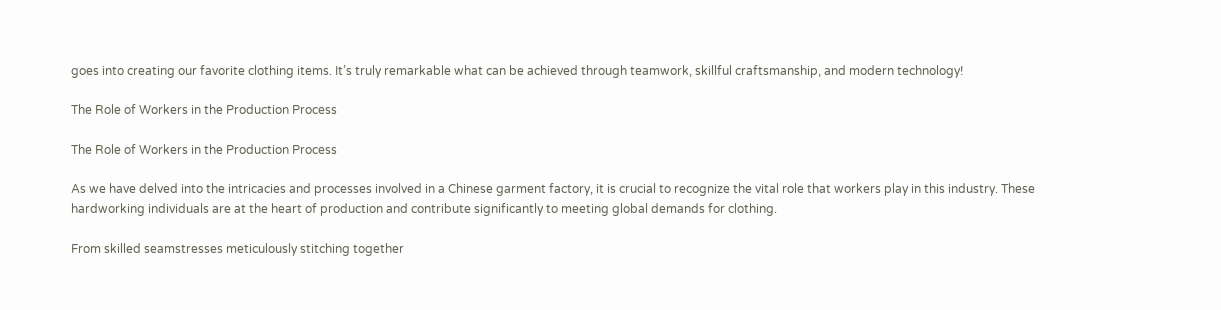goes into creating our favorite clothing items. It’s truly remarkable what can be achieved through teamwork, skillful craftsmanship, and modern technology!

The Role of Workers in the Production Process

The Role of Workers in the Production Process

As we have delved into the intricacies and processes involved in a Chinese garment factory, it is crucial to recognize the vital role that workers play in this industry. These hardworking individuals are at the heart of production and contribute significantly to meeting global demands for clothing.

From skilled seamstresses meticulously stitching together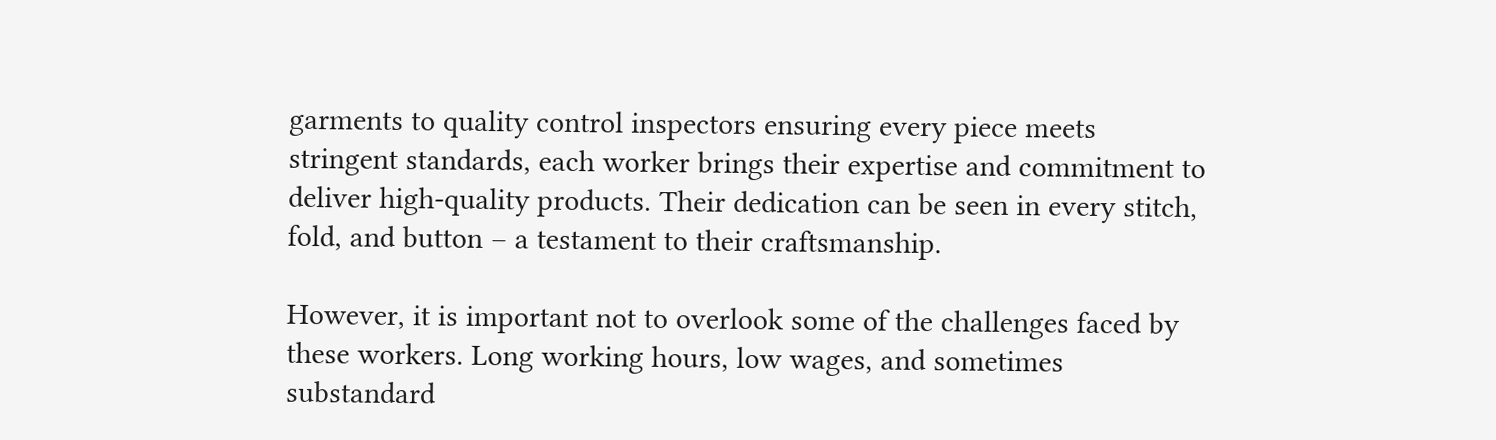garments to quality control inspectors ensuring every piece meets stringent standards, each worker brings their expertise and commitment to deliver high-quality products. Their dedication can be seen in every stitch, fold, and button – a testament to their craftsmanship.

However, it is important not to overlook some of the challenges faced by these workers. Long working hours, low wages, and sometimes substandard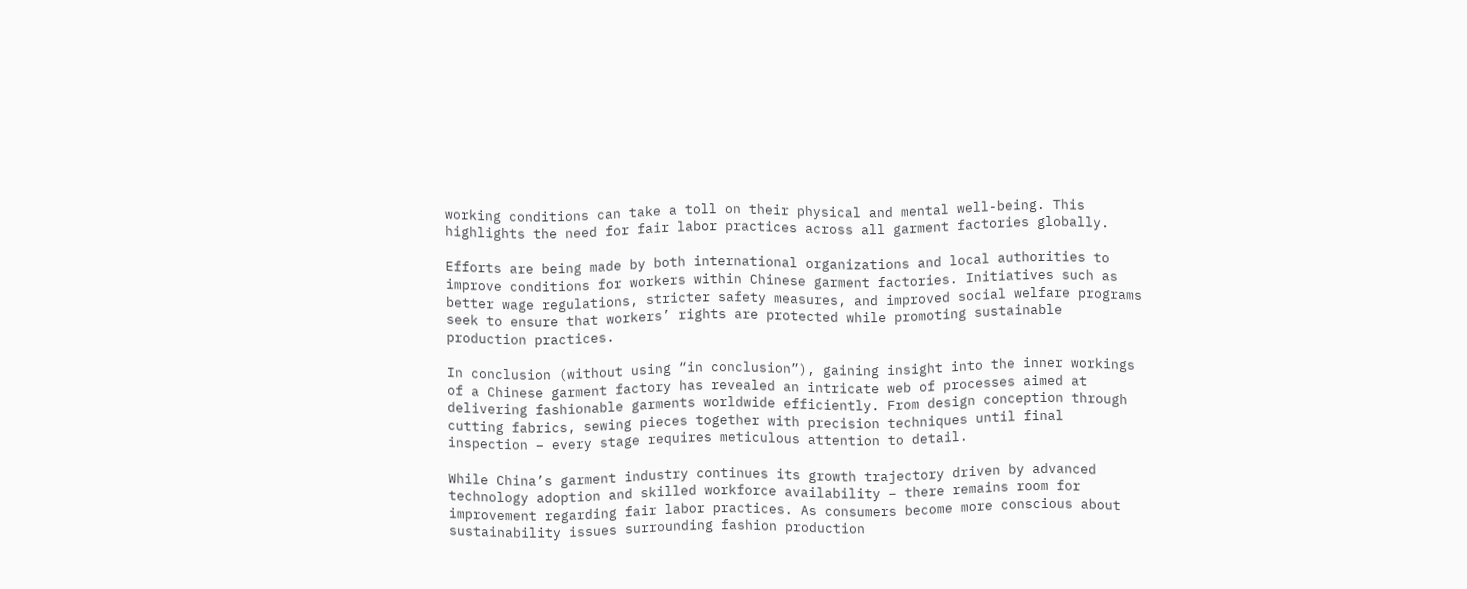working conditions can take a toll on their physical and mental well-being. This highlights the need for fair labor practices across all garment factories globally.

Efforts are being made by both international organizations and local authorities to improve conditions for workers within Chinese garment factories. Initiatives such as better wage regulations, stricter safety measures, and improved social welfare programs seek to ensure that workers’ rights are protected while promoting sustainable production practices.

In conclusion (without using “in conclusion”), gaining insight into the inner workings of a Chinese garment factory has revealed an intricate web of processes aimed at delivering fashionable garments worldwide efficiently. From design conception through cutting fabrics, sewing pieces together with precision techniques until final inspection – every stage requires meticulous attention to detail.

While China’s garment industry continues its growth trajectory driven by advanced technology adoption and skilled workforce availability – there remains room for improvement regarding fair labor practices. As consumers become more conscious about sustainability issues surrounding fashion production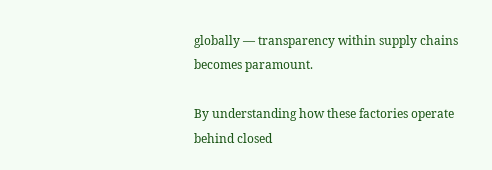globally — transparency within supply chains becomes paramount.

By understanding how these factories operate behind closed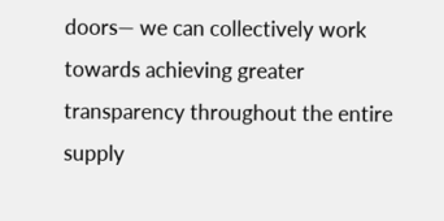doors— we can collectively work towards achieving greater transparency throughout the entire supply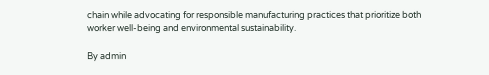chain while advocating for responsible manufacturing practices that prioritize both worker well-being and environmental sustainability.

By admin